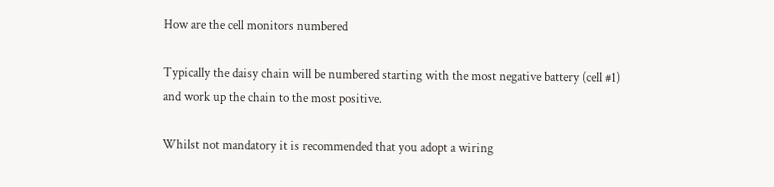How are the cell monitors numbered

Typically the daisy chain will be numbered starting with the most negative battery (cell #1) and work up the chain to the most positive.

Whilst not mandatory it is recommended that you adopt a wiring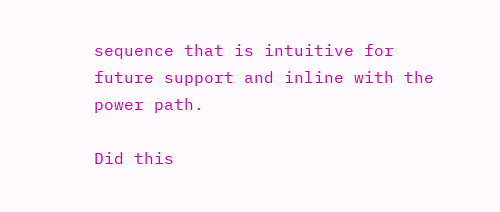sequence that is intuitive for future support and inline with the power path.

Did this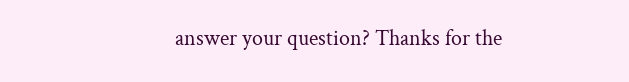answer your question? Thanks for the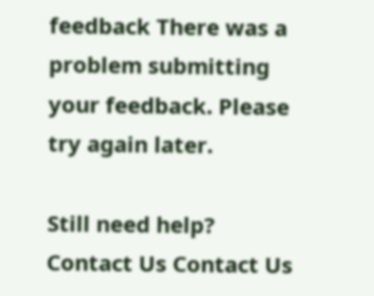feedback There was a problem submitting your feedback. Please try again later.

Still need help? Contact Us Contact Us